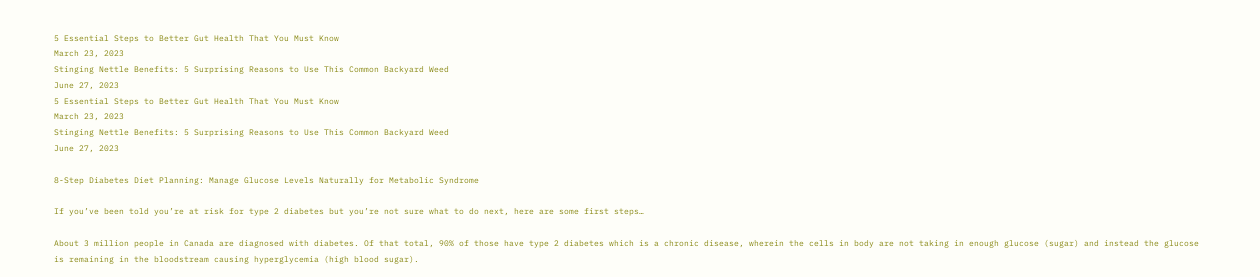5 Essential Steps to Better Gut Health That You Must Know
March 23, 2023
Stinging Nettle Benefits: 5 Surprising Reasons to Use This Common Backyard Weed
June 27, 2023
5 Essential Steps to Better Gut Health That You Must Know
March 23, 2023
Stinging Nettle Benefits: 5 Surprising Reasons to Use This Common Backyard Weed
June 27, 2023

8-Step Diabetes Diet Planning: Manage Glucose Levels Naturally for Metabolic Syndrome

If you’ve been told you’re at risk for type 2 diabetes but you’re not sure what to do next, here are some first steps…

About 3 million people in Canada are diagnosed with diabetes. Of that total, 90% of those have type 2 diabetes which is a chronic disease, wherein the cells in body are not taking in enough glucose (sugar) and instead the glucose is remaining in the bloodstream causing hyperglycemia (high blood sugar).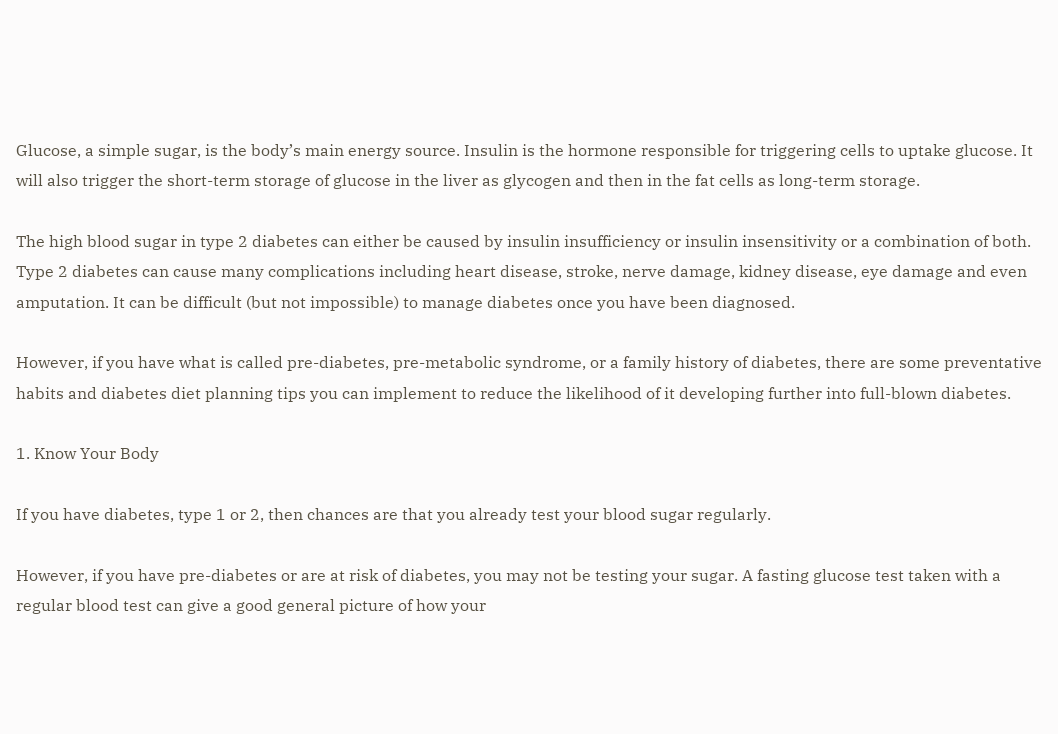Glucose, a simple sugar, is the body’s main energy source. Insulin is the hormone responsible for triggering cells to uptake glucose. It will also trigger the short-term storage of glucose in the liver as glycogen and then in the fat cells as long-term storage.

The high blood sugar in type 2 diabetes can either be caused by insulin insufficiency or insulin insensitivity or a combination of both. Type 2 diabetes can cause many complications including heart disease, stroke, nerve damage, kidney disease, eye damage and even amputation. It can be difficult (but not impossible) to manage diabetes once you have been diagnosed.

However, if you have what is called pre-diabetes, pre-metabolic syndrome, or a family history of diabetes, there are some preventative habits and diabetes diet planning tips you can implement to reduce the likelihood of it developing further into full-blown diabetes.

1. Know Your Body

If you have diabetes, type 1 or 2, then chances are that you already test your blood sugar regularly.

However, if you have pre-diabetes or are at risk of diabetes, you may not be testing your sugar. A fasting glucose test taken with a regular blood test can give a good general picture of how your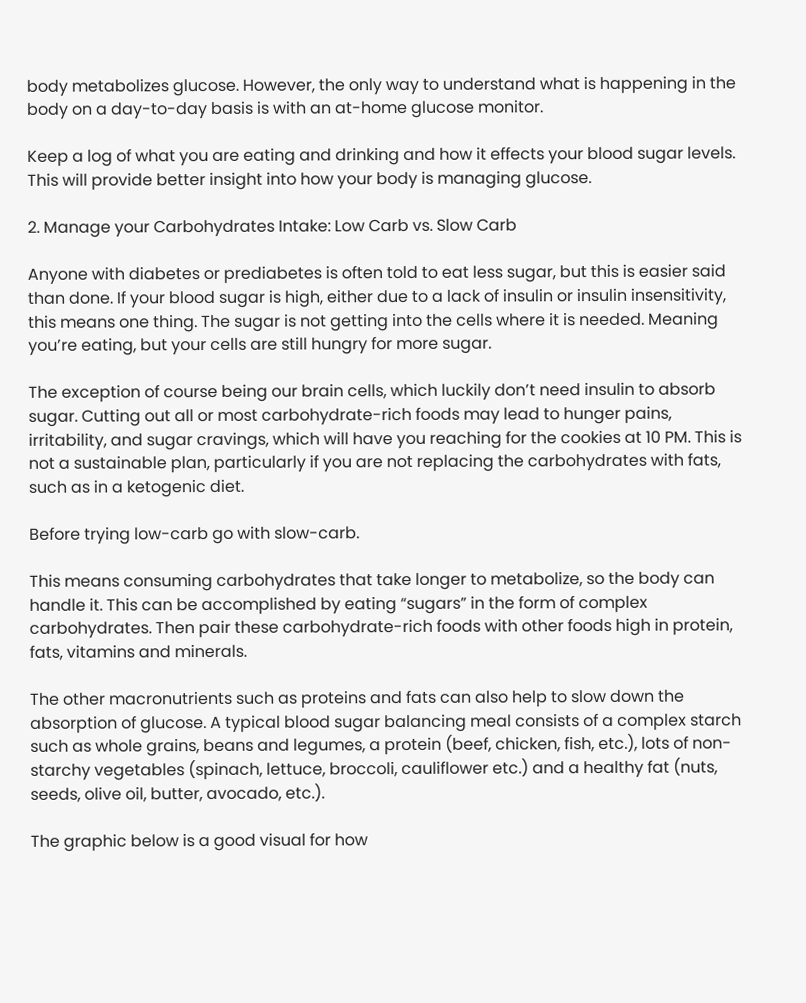body metabolizes glucose. However, the only way to understand what is happening in the body on a day-to-day basis is with an at-home glucose monitor.

Keep a log of what you are eating and drinking and how it effects your blood sugar levels. This will provide better insight into how your body is managing glucose.

2. Manage your Carbohydrates Intake: Low Carb vs. Slow Carb

Anyone with diabetes or prediabetes is often told to eat less sugar, but this is easier said than done. If your blood sugar is high, either due to a lack of insulin or insulin insensitivity, this means one thing. The sugar is not getting into the cells where it is needed. Meaning you’re eating, but your cells are still hungry for more sugar.

The exception of course being our brain cells, which luckily don’t need insulin to absorb sugar. Cutting out all or most carbohydrate-rich foods may lead to hunger pains, irritability, and sugar cravings, which will have you reaching for the cookies at 10 PM. This is not a sustainable plan, particularly if you are not replacing the carbohydrates with fats, such as in a ketogenic diet.

Before trying low-carb go with slow-carb.

This means consuming carbohydrates that take longer to metabolize, so the body can handle it. This can be accomplished by eating “sugars” in the form of complex carbohydrates. Then pair these carbohydrate-rich foods with other foods high in protein, fats, vitamins and minerals.

The other macronutrients such as proteins and fats can also help to slow down the absorption of glucose. A typical blood sugar balancing meal consists of a complex starch such as whole grains, beans and legumes, a protein (beef, chicken, fish, etc.), lots of non-starchy vegetables (spinach, lettuce, broccoli, cauliflower etc.) and a healthy fat (nuts, seeds, olive oil, butter, avocado, etc.).

The graphic below is a good visual for how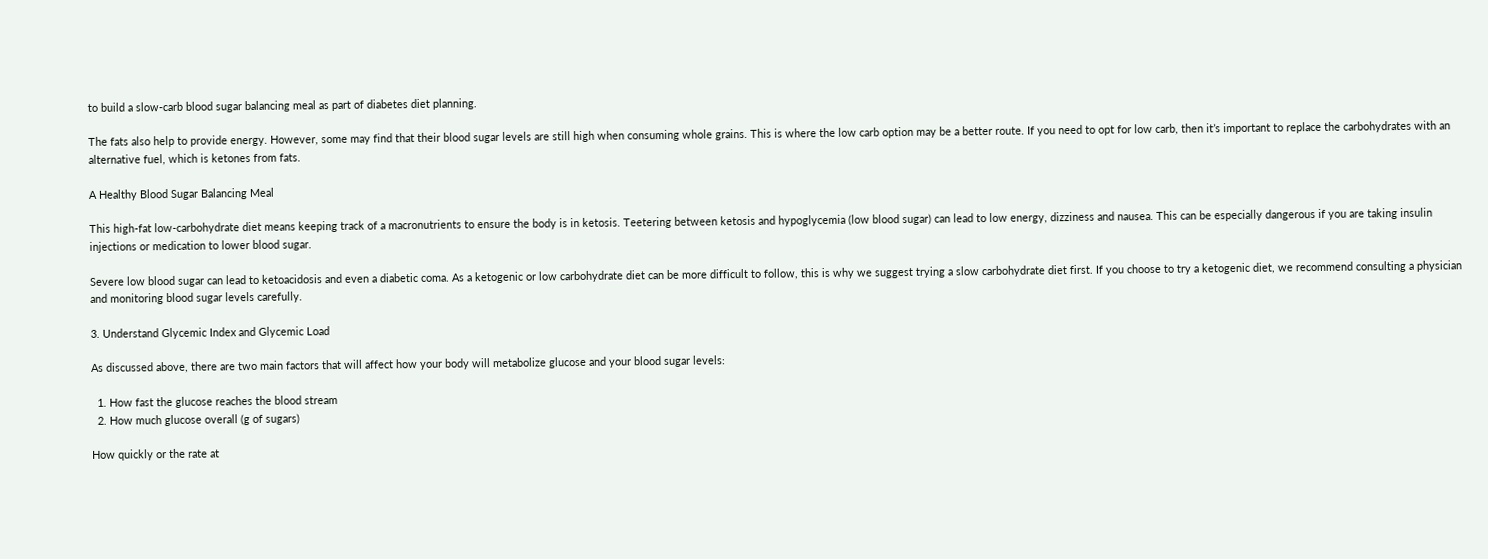to build a slow-carb blood sugar balancing meal as part of diabetes diet planning.

The fats also help to provide energy. However, some may find that their blood sugar levels are still high when consuming whole grains. This is where the low carb option may be a better route. If you need to opt for low carb, then it’s important to replace the carbohydrates with an alternative fuel, which is ketones from fats.

A Healthy Blood Sugar Balancing Meal

This high-fat low-carbohydrate diet means keeping track of a macronutrients to ensure the body is in ketosis. Teetering between ketosis and hypoglycemia (low blood sugar) can lead to low energy, dizziness and nausea. This can be especially dangerous if you are taking insulin injections or medication to lower blood sugar.

Severe low blood sugar can lead to ketoacidosis and even a diabetic coma. As a ketogenic or low carbohydrate diet can be more difficult to follow, this is why we suggest trying a slow carbohydrate diet first. If you choose to try a ketogenic diet, we recommend consulting a physician and monitoring blood sugar levels carefully.

3. Understand Glycemic Index and Glycemic Load

As discussed above, there are two main factors that will affect how your body will metabolize glucose and your blood sugar levels:

  1. How fast the glucose reaches the blood stream
  2. How much glucose overall (g of sugars)

How quickly or the rate at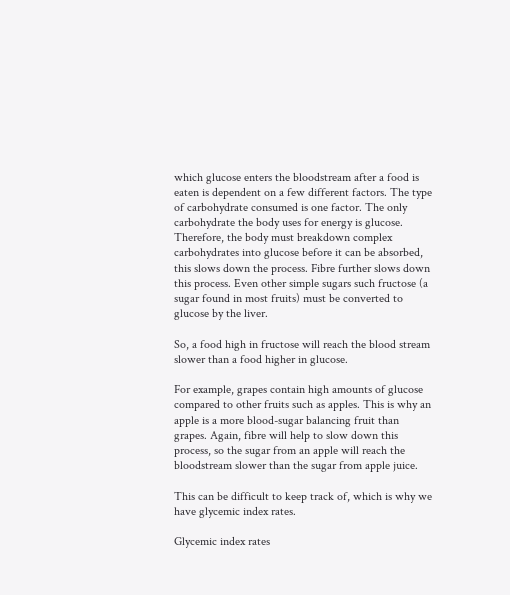which glucose enters the bloodstream after a food is eaten is dependent on a few different factors. The type of carbohydrate consumed is one factor. The only carbohydrate the body uses for energy is glucose. Therefore, the body must breakdown complex carbohydrates into glucose before it can be absorbed, this slows down the process. Fibre further slows down this process. Even other simple sugars such fructose (a sugar found in most fruits) must be converted to glucose by the liver.

So, a food high in fructose will reach the blood stream slower than a food higher in glucose.

For example, grapes contain high amounts of glucose compared to other fruits such as apples. This is why an apple is a more blood-sugar balancing fruit than grapes. Again, fibre will help to slow down this process, so the sugar from an apple will reach the bloodstream slower than the sugar from apple juice.

This can be difficult to keep track of, which is why we have glycemic index rates.

Glycemic index rates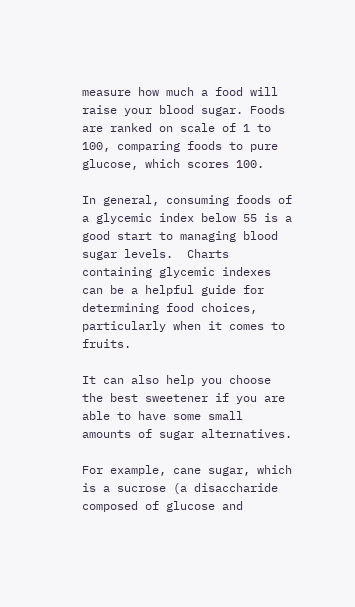measure how much a food will raise your blood sugar. Foods are ranked on scale of 1 to 100, comparing foods to pure glucose, which scores 100.

In general, consuming foods of a glycemic index below 55 is a good start to managing blood sugar levels.  Charts containing glycemic indexes can be a helpful guide for determining food choices, particularly when it comes to fruits.

It can also help you choose the best sweetener if you are able to have some small amounts of sugar alternatives.

For example, cane sugar, which is a sucrose (a disaccharide composed of glucose and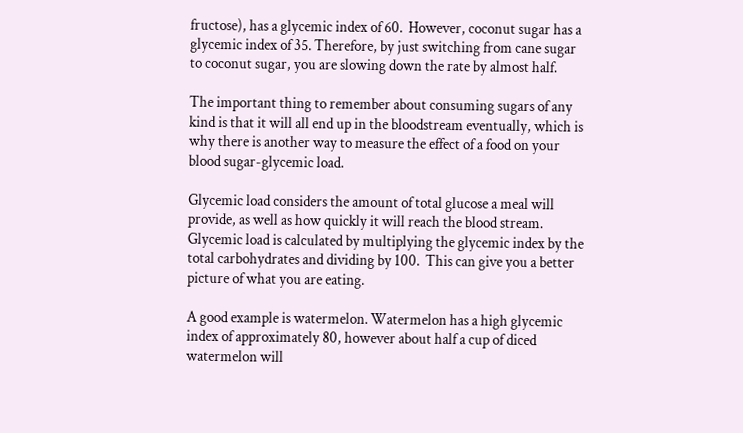fructose), has a glycemic index of 60.  However, coconut sugar has a glycemic index of 35. Therefore, by just switching from cane sugar to coconut sugar, you are slowing down the rate by almost half.

The important thing to remember about consuming sugars of any kind is that it will all end up in the bloodstream eventually, which is why there is another way to measure the effect of a food on your blood sugar-glycemic load.

Glycemic load considers the amount of total glucose a meal will provide, as well as how quickly it will reach the blood stream. Glycemic load is calculated by multiplying the glycemic index by the total carbohydrates and dividing by 100.  This can give you a better picture of what you are eating.

A good example is watermelon. Watermelon has a high glycemic index of approximately 80, however about half a cup of diced watermelon will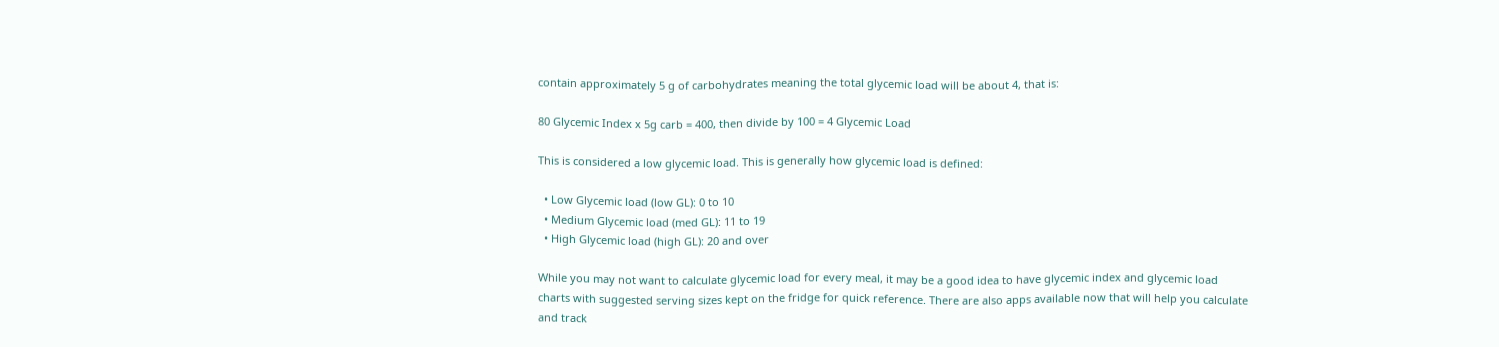contain approximately 5 g of carbohydrates meaning the total glycemic load will be about 4, that is:

80 Glycemic Index x 5g carb = 400, then divide by 100 = 4 Glycemic Load

This is considered a low glycemic load. This is generally how glycemic load is defined:

  • Low Glycemic load (low GL): 0 to 10
  • Medium Glycemic load (med GL): 11 to 19
  • High Glycemic load (high GL): 20 and over

While you may not want to calculate glycemic load for every meal, it may be a good idea to have glycemic index and glycemic load charts with suggested serving sizes kept on the fridge for quick reference. There are also apps available now that will help you calculate and track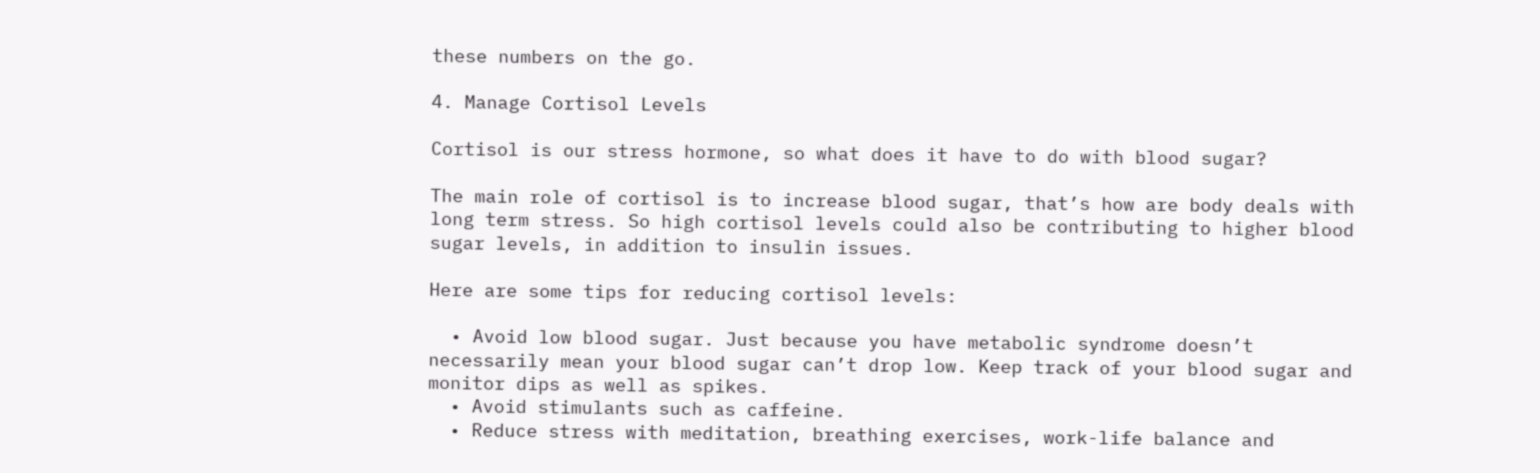these numbers on the go.

4. Manage Cortisol Levels

Cortisol is our stress hormone, so what does it have to do with blood sugar?

The main role of cortisol is to increase blood sugar, that’s how are body deals with long term stress. So high cortisol levels could also be contributing to higher blood sugar levels, in addition to insulin issues.

Here are some tips for reducing cortisol levels:

  • Avoid low blood sugar. Just because you have metabolic syndrome doesn’t necessarily mean your blood sugar can’t drop low. Keep track of your blood sugar and monitor dips as well as spikes.
  • Avoid stimulants such as caffeine.
  • Reduce stress with meditation, breathing exercises, work-life balance and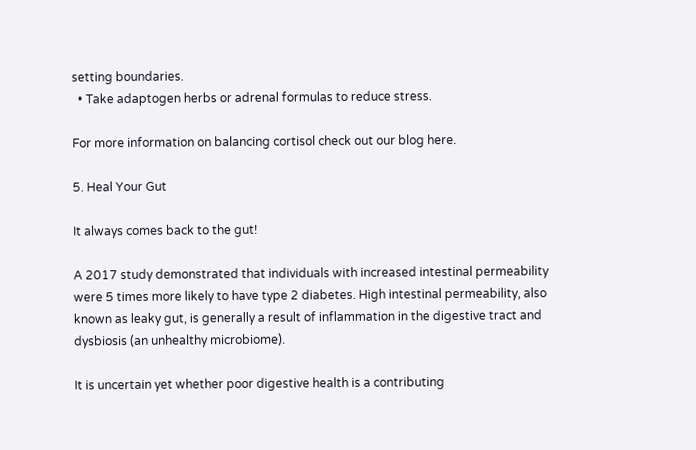setting boundaries.
  • Take adaptogen herbs or adrenal formulas to reduce stress.

For more information on balancing cortisol check out our blog here.

5. Heal Your Gut

It always comes back to the gut!

A 2017 study demonstrated that individuals with increased intestinal permeability were 5 times more likely to have type 2 diabetes. High intestinal permeability, also known as leaky gut, is generally a result of inflammation in the digestive tract and dysbiosis (an unhealthy microbiome).

It is uncertain yet whether poor digestive health is a contributing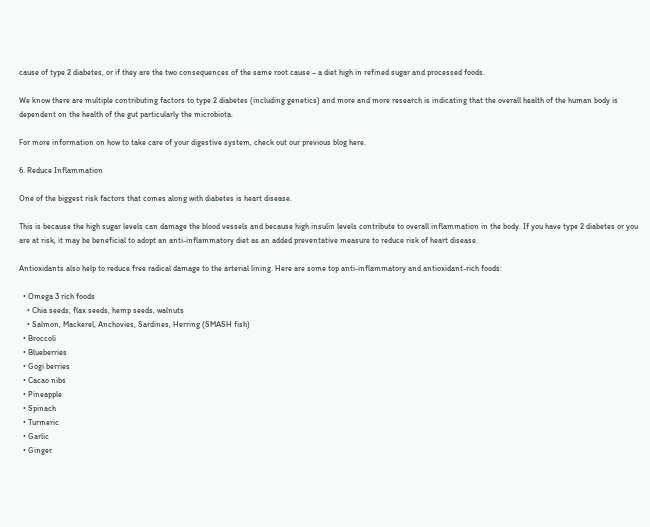cause of type 2 diabetes, or if they are the two consequences of the same root cause – a diet high in refined sugar and processed foods.

We know there are multiple contributing factors to type 2 diabetes (including genetics) and more and more research is indicating that the overall health of the human body is dependent on the health of the gut particularly the microbiota.

For more information on how to take care of your digestive system, check out our previous blog here.

6. Reduce Inflammation

One of the biggest risk factors that comes along with diabetes is heart disease.

This is because the high sugar levels can damage the blood vessels and because high insulin levels contribute to overall inflammation in the body. If you have type 2 diabetes or you are at risk, it may be beneficial to adopt an anti-inflammatory diet as an added preventative measure to reduce risk of heart disease.

Antioxidants also help to reduce free radical damage to the arterial lining. Here are some top anti-inflammatory and antioxidant-rich foods:

  • Omega 3 rich foods
    • Chia seeds, flax seeds, hemp seeds, walnuts
    • Salmon, Mackerel, Anchovies, Sardines, Herring (SMASH fish)
  • Broccoli
  • Blueberries
  • Gogi berries
  • Cacao nibs
  • Pineapple
  • Spinach
  • Turmeric
  • Garlic
  • Ginger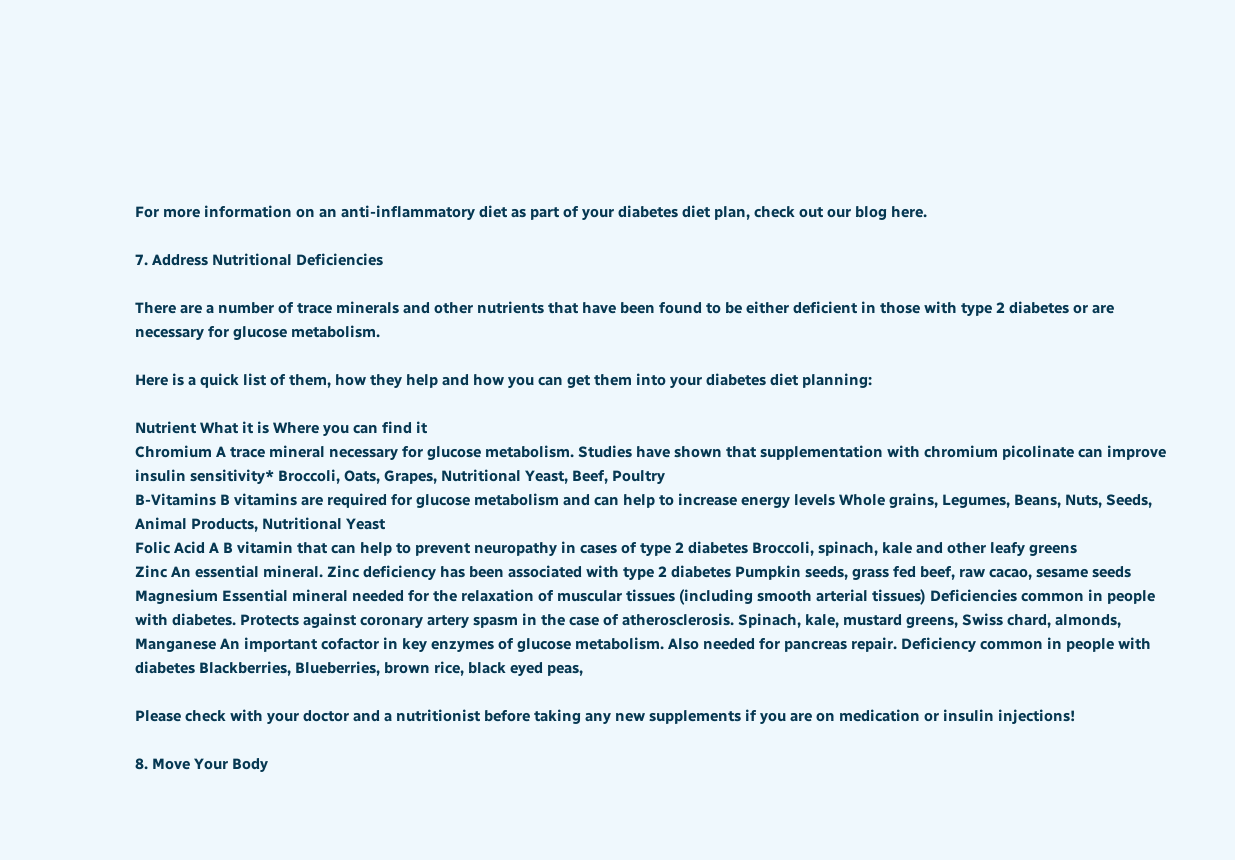For more information on an anti-inflammatory diet as part of your diabetes diet plan, check out our blog here.

7. Address Nutritional Deficiencies

There are a number of trace minerals and other nutrients that have been found to be either deficient in those with type 2 diabetes or are necessary for glucose metabolism.

Here is a quick list of them, how they help and how you can get them into your diabetes diet planning:

Nutrient What it is Where you can find it
Chromium A trace mineral necessary for glucose metabolism. Studies have shown that supplementation with chromium picolinate can improve insulin sensitivity* Broccoli, Oats, Grapes, Nutritional Yeast, Beef, Poultry
B-Vitamins B vitamins are required for glucose metabolism and can help to increase energy levels Whole grains, Legumes, Beans, Nuts, Seeds, Animal Products, Nutritional Yeast
Folic Acid A B vitamin that can help to prevent neuropathy in cases of type 2 diabetes Broccoli, spinach, kale and other leafy greens
Zinc An essential mineral. Zinc deficiency has been associated with type 2 diabetes Pumpkin seeds, grass fed beef, raw cacao, sesame seeds
Magnesium Essential mineral needed for the relaxation of muscular tissues (including smooth arterial tissues) Deficiencies common in people with diabetes. Protects against coronary artery spasm in the case of atherosclerosis. Spinach, kale, mustard greens, Swiss chard, almonds,
Manganese An important cofactor in key enzymes of glucose metabolism. Also needed for pancreas repair. Deficiency common in people with diabetes Blackberries, Blueberries, brown rice, black eyed peas,

Please check with your doctor and a nutritionist before taking any new supplements if you are on medication or insulin injections!

8. Move Your Body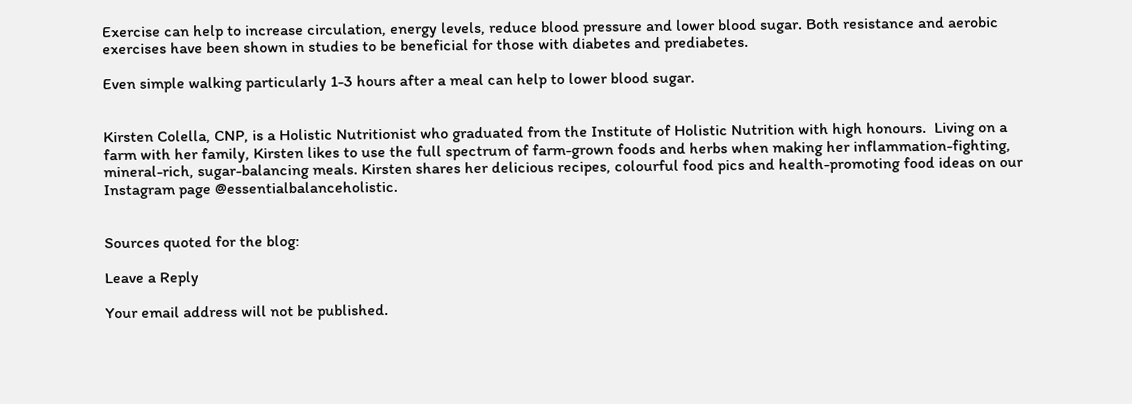Exercise can help to increase circulation, energy levels, reduce blood pressure and lower blood sugar. Both resistance and aerobic exercises have been shown in studies to be beneficial for those with diabetes and prediabetes.

Even simple walking particularly 1-3 hours after a meal can help to lower blood sugar.


Kirsten Colella, CNP, is a Holistic Nutritionist who graduated from the Institute of Holistic Nutrition with high honours.  Living on a farm with her family, Kirsten likes to use the full spectrum of farm-grown foods and herbs when making her inflammation-fighting, mineral-rich, sugar-balancing meals. Kirsten shares her delicious recipes, colourful food pics and health-promoting food ideas on our Instagram page @essentialbalanceholistic.


Sources quoted for the blog:

Leave a Reply

Your email address will not be published.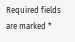Required fields are marked *